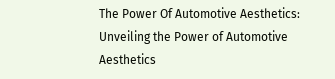The Power Of Automotive Aesthetics: Unveiling the Power of Automotive Aesthetics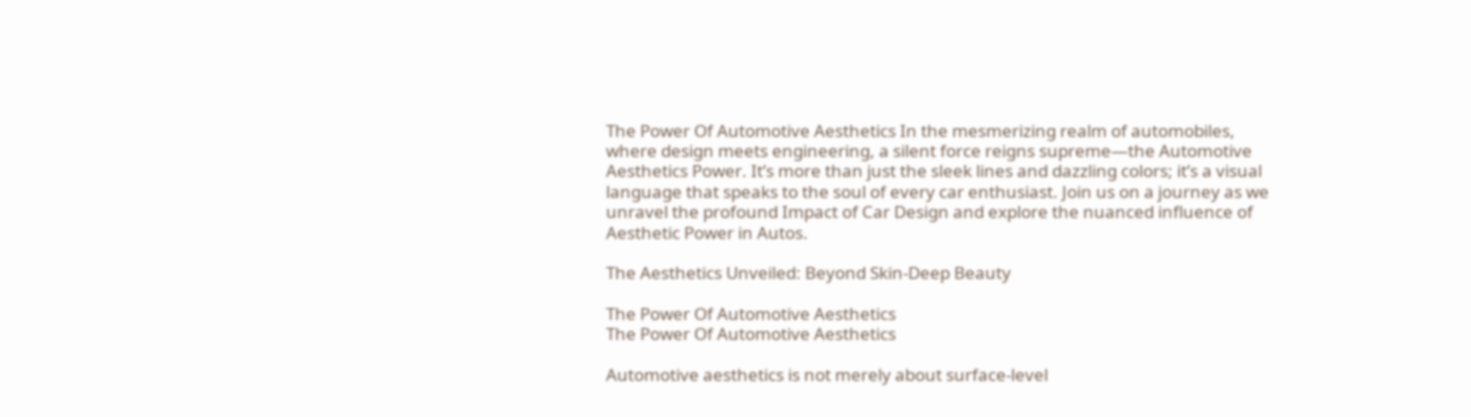The Power Of Automotive Aesthetics In the mesmerizing realm of automobiles, where design meets engineering, a silent force reigns supreme—the Automotive Aesthetics Power. It’s more than just the sleek lines and dazzling colors; it’s a visual language that speaks to the soul of every car enthusiast. Join us on a journey as we unravel the profound Impact of Car Design and explore the nuanced influence of Aesthetic Power in Autos.

The Aesthetics Unveiled: Beyond Skin-Deep Beauty

The Power Of Automotive Aesthetics
The Power Of Automotive Aesthetics

Automotive aesthetics is not merely about surface-level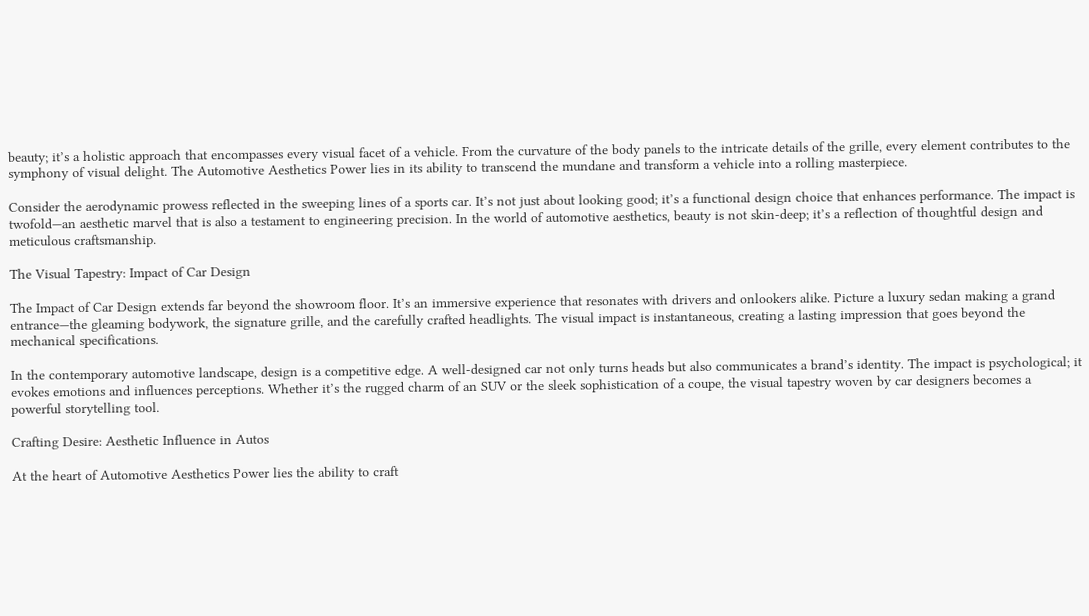beauty; it’s a holistic approach that encompasses every visual facet of a vehicle. From the curvature of the body panels to the intricate details of the grille, every element contributes to the symphony of visual delight. The Automotive Aesthetics Power lies in its ability to transcend the mundane and transform a vehicle into a rolling masterpiece.

Consider the aerodynamic prowess reflected in the sweeping lines of a sports car. It’s not just about looking good; it’s a functional design choice that enhances performance. The impact is twofold—an aesthetic marvel that is also a testament to engineering precision. In the world of automotive aesthetics, beauty is not skin-deep; it’s a reflection of thoughtful design and meticulous craftsmanship.

The Visual Tapestry: Impact of Car Design

The Impact of Car Design extends far beyond the showroom floor. It’s an immersive experience that resonates with drivers and onlookers alike. Picture a luxury sedan making a grand entrance—the gleaming bodywork, the signature grille, and the carefully crafted headlights. The visual impact is instantaneous, creating a lasting impression that goes beyond the mechanical specifications.

In the contemporary automotive landscape, design is a competitive edge. A well-designed car not only turns heads but also communicates a brand’s identity. The impact is psychological; it evokes emotions and influences perceptions. Whether it’s the rugged charm of an SUV or the sleek sophistication of a coupe, the visual tapestry woven by car designers becomes a powerful storytelling tool.

Crafting Desire: Aesthetic Influence in Autos

At the heart of Automotive Aesthetics Power lies the ability to craft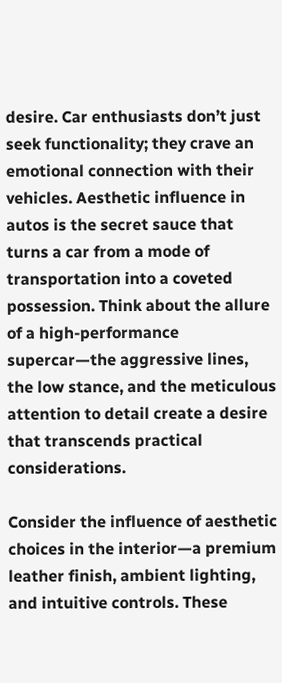desire. Car enthusiasts don’t just seek functionality; they crave an emotional connection with their vehicles. Aesthetic influence in autos is the secret sauce that turns a car from a mode of transportation into a coveted possession. Think about the allure of a high-performance supercar—the aggressive lines, the low stance, and the meticulous attention to detail create a desire that transcends practical considerations.

Consider the influence of aesthetic choices in the interior—a premium leather finish, ambient lighting, and intuitive controls. These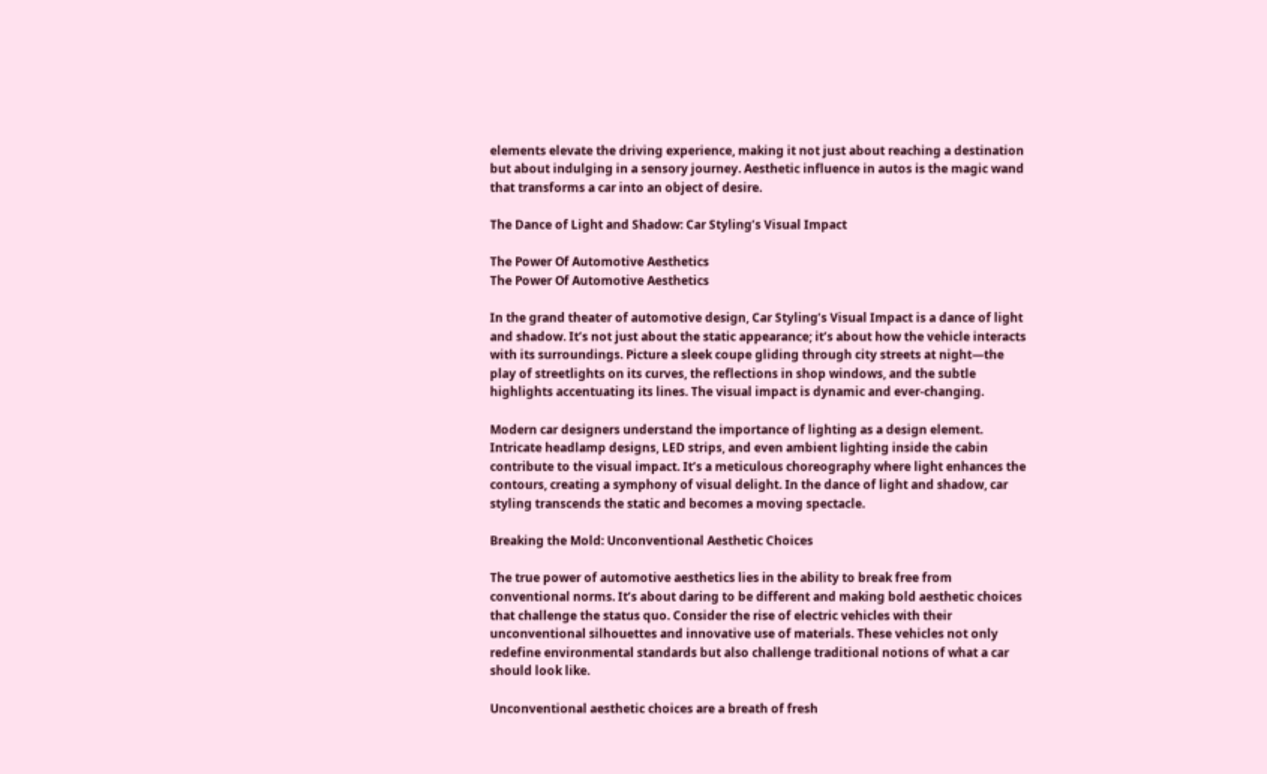elements elevate the driving experience, making it not just about reaching a destination but about indulging in a sensory journey. Aesthetic influence in autos is the magic wand that transforms a car into an object of desire.

The Dance of Light and Shadow: Car Styling’s Visual Impact

The Power Of Automotive Aesthetics
The Power Of Automotive Aesthetics

In the grand theater of automotive design, Car Styling’s Visual Impact is a dance of light and shadow. It’s not just about the static appearance; it’s about how the vehicle interacts with its surroundings. Picture a sleek coupe gliding through city streets at night—the play of streetlights on its curves, the reflections in shop windows, and the subtle highlights accentuating its lines. The visual impact is dynamic and ever-changing.

Modern car designers understand the importance of lighting as a design element. Intricate headlamp designs, LED strips, and even ambient lighting inside the cabin contribute to the visual impact. It’s a meticulous choreography where light enhances the contours, creating a symphony of visual delight. In the dance of light and shadow, car styling transcends the static and becomes a moving spectacle.

Breaking the Mold: Unconventional Aesthetic Choices

The true power of automotive aesthetics lies in the ability to break free from conventional norms. It’s about daring to be different and making bold aesthetic choices that challenge the status quo. Consider the rise of electric vehicles with their unconventional silhouettes and innovative use of materials. These vehicles not only redefine environmental standards but also challenge traditional notions of what a car should look like.

Unconventional aesthetic choices are a breath of fresh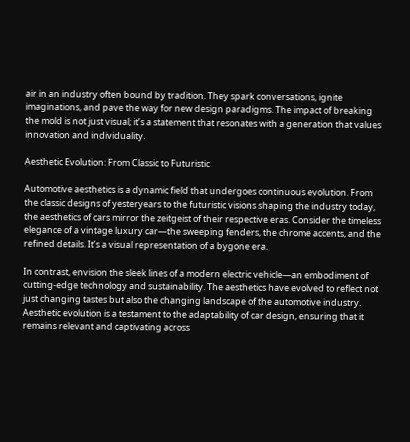air in an industry often bound by tradition. They spark conversations, ignite imaginations, and pave the way for new design paradigms. The impact of breaking the mold is not just visual; it’s a statement that resonates with a generation that values innovation and individuality.

Aesthetic Evolution: From Classic to Futuristic

Automotive aesthetics is a dynamic field that undergoes continuous evolution. From the classic designs of yesteryears to the futuristic visions shaping the industry today, the aesthetics of cars mirror the zeitgeist of their respective eras. Consider the timeless elegance of a vintage luxury car—the sweeping fenders, the chrome accents, and the refined details. It’s a visual representation of a bygone era.

In contrast, envision the sleek lines of a modern electric vehicle—an embodiment of cutting-edge technology and sustainability. The aesthetics have evolved to reflect not just changing tastes but also the changing landscape of the automotive industry. Aesthetic evolution is a testament to the adaptability of car design, ensuring that it remains relevant and captivating across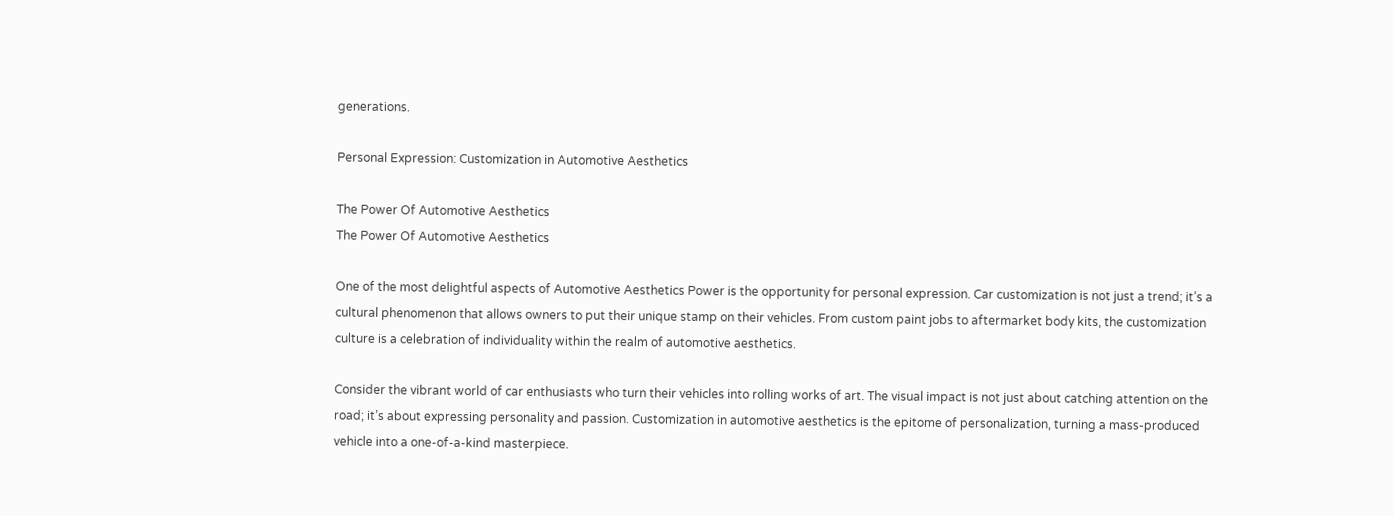generations.

Personal Expression: Customization in Automotive Aesthetics

The Power Of Automotive Aesthetics
The Power Of Automotive Aesthetics

One of the most delightful aspects of Automotive Aesthetics Power is the opportunity for personal expression. Car customization is not just a trend; it’s a cultural phenomenon that allows owners to put their unique stamp on their vehicles. From custom paint jobs to aftermarket body kits, the customization culture is a celebration of individuality within the realm of automotive aesthetics.

Consider the vibrant world of car enthusiasts who turn their vehicles into rolling works of art. The visual impact is not just about catching attention on the road; it’s about expressing personality and passion. Customization in automotive aesthetics is the epitome of personalization, turning a mass-produced vehicle into a one-of-a-kind masterpiece.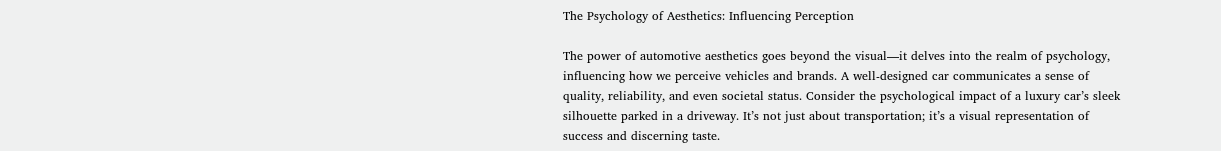The Psychology of Aesthetics: Influencing Perception

The power of automotive aesthetics goes beyond the visual—it delves into the realm of psychology, influencing how we perceive vehicles and brands. A well-designed car communicates a sense of quality, reliability, and even societal status. Consider the psychological impact of a luxury car’s sleek silhouette parked in a driveway. It’s not just about transportation; it’s a visual representation of success and discerning taste.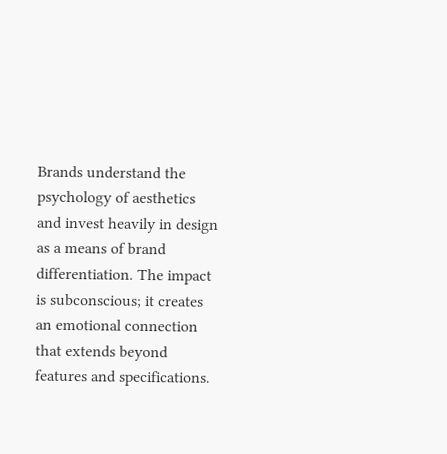Brands understand the psychology of aesthetics and invest heavily in design as a means of brand differentiation. The impact is subconscious; it creates an emotional connection that extends beyond features and specifications.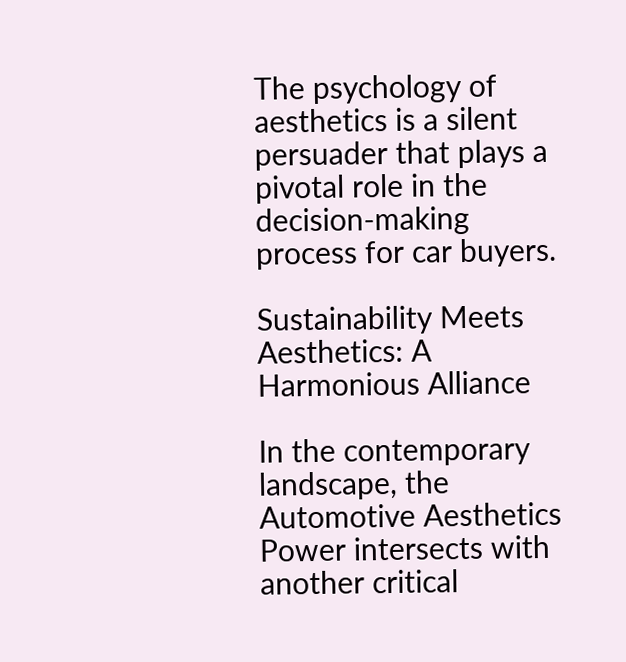The psychology of aesthetics is a silent persuader that plays a pivotal role in the decision-making process for car buyers.

Sustainability Meets Aesthetics: A Harmonious Alliance

In the contemporary landscape, the Automotive Aesthetics Power intersects with another critical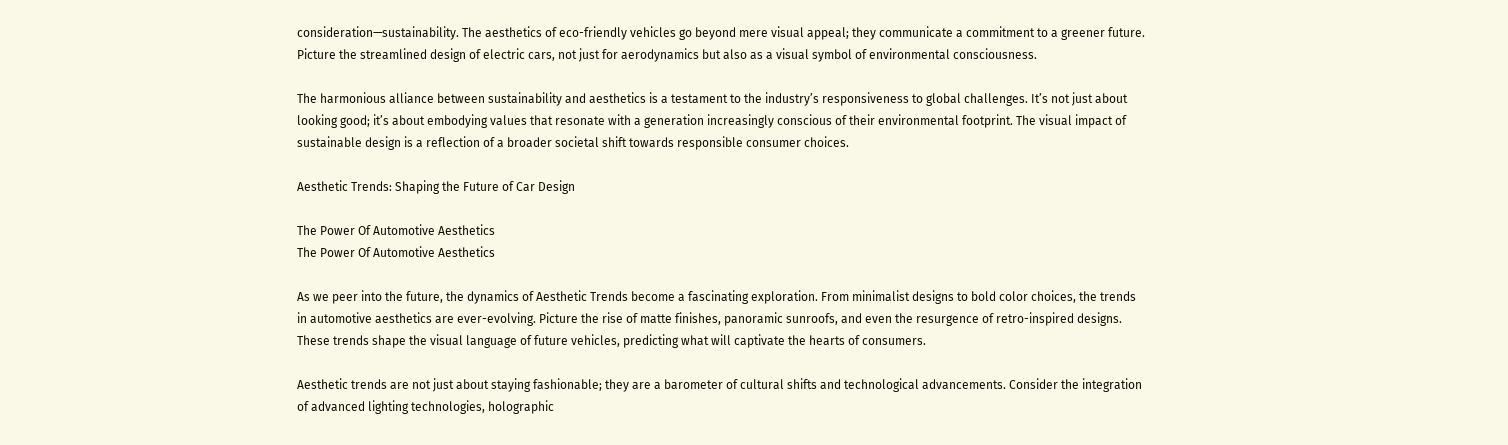consideration—sustainability. The aesthetics of eco-friendly vehicles go beyond mere visual appeal; they communicate a commitment to a greener future. Picture the streamlined design of electric cars, not just for aerodynamics but also as a visual symbol of environmental consciousness.

The harmonious alliance between sustainability and aesthetics is a testament to the industry’s responsiveness to global challenges. It’s not just about looking good; it’s about embodying values that resonate with a generation increasingly conscious of their environmental footprint. The visual impact of sustainable design is a reflection of a broader societal shift towards responsible consumer choices.

Aesthetic Trends: Shaping the Future of Car Design

The Power Of Automotive Aesthetics
The Power Of Automotive Aesthetics

As we peer into the future, the dynamics of Aesthetic Trends become a fascinating exploration. From minimalist designs to bold color choices, the trends in automotive aesthetics are ever-evolving. Picture the rise of matte finishes, panoramic sunroofs, and even the resurgence of retro-inspired designs. These trends shape the visual language of future vehicles, predicting what will captivate the hearts of consumers.

Aesthetic trends are not just about staying fashionable; they are a barometer of cultural shifts and technological advancements. Consider the integration of advanced lighting technologies, holographic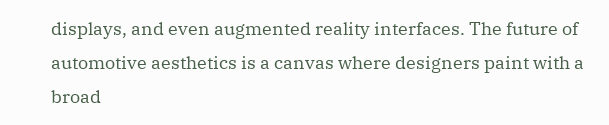displays, and even augmented reality interfaces. The future of automotive aesthetics is a canvas where designers paint with a broad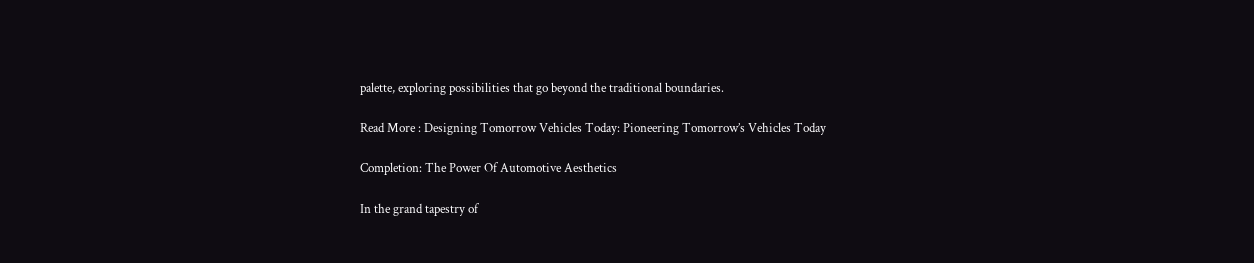palette, exploring possibilities that go beyond the traditional boundaries.

Read More : Designing Tomorrow Vehicles Today: Pioneering Tomorrow’s Vehicles Today

Completion: The Power Of Automotive Aesthetics

In the grand tapestry of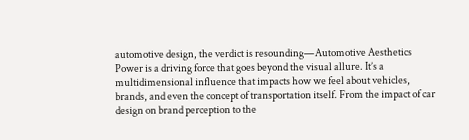automotive design, the verdict is resounding—Automotive Aesthetics Power is a driving force that goes beyond the visual allure. It’s a multidimensional influence that impacts how we feel about vehicles, brands, and even the concept of transportation itself. From the impact of car design on brand perception to the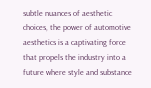subtle nuances of aesthetic choices, the power of automotive aesthetics is a captivating force that propels the industry into a future where style and substance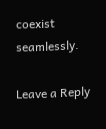coexist seamlessly.

Leave a Reply